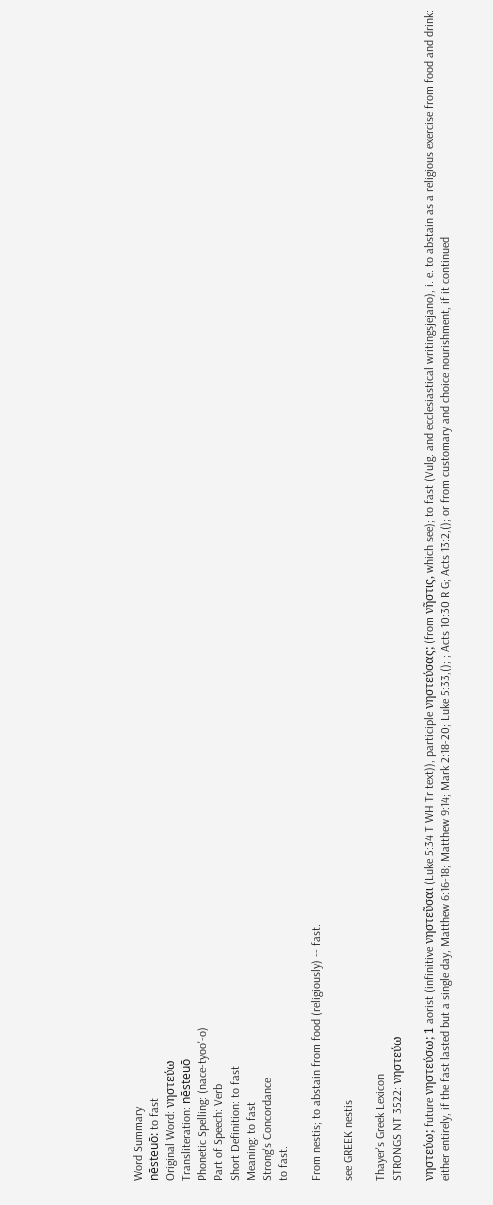Word Summary
nēsteuō: to fast
Original Word: νηστεύω
Transliteration: nēsteuō
Phonetic Spelling: (nace-tyoo'-o)
Part of Speech: Verb
Short Definition: to fast
Meaning: to fast
Strong's Concordance
to fast.

From nestis; to abstain from food (religiously) -- fast.

see GREEK nestis

Thayer's Greek Lexicon
STRONGS NT 3522: νηστεύω

νηστεύω; future νηστεύσω; 1 aorist (infinitive νηστεῦσαι (Luke 5:34 T WH Tr text)), participle νηστεύσας; (from νῆστις, which see); to fast (Vulg. and ecclesiastical writingsjejano), i. e. to abstain as a religious exercise from food and drink: either entirely, if the fast lasted but a single day, Matthew 6:16-18; Matthew 9:14; Mark 2:18-20; Luke 5:33,(); ; Acts 10:30 R G; Acts 13:2,(); or from customary and choice nourishment, if it continued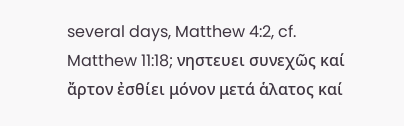several days, Matthew 4:2, cf. Matthew 11:18; νηστευει συνεχῶς καί ἄρτον ἐσθίει μόνον μετά ἁλατος καί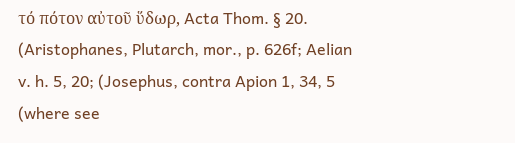τό πότον αὐτοῦ ὕδωρ, Acta Thom. § 20. (Aristophanes, Plutarch, mor., p. 626f; Aelian v. h. 5, 20; (Josephus, contra Apion 1, 34, 5 (where see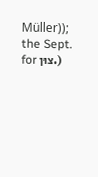Müller)); the Sept. for צוּן.)